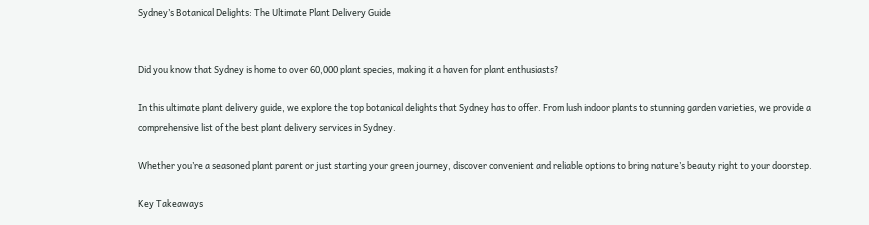Sydney’s Botanical Delights: The Ultimate Plant Delivery Guide


Did you know that Sydney is home to over 60,000 plant species, making it a haven for plant enthusiasts?

In this ultimate plant delivery guide, we explore the top botanical delights that Sydney has to offer. From lush indoor plants to stunning garden varieties, we provide a comprehensive list of the best plant delivery services in Sydney.

Whether you’re a seasoned plant parent or just starting your green journey, discover convenient and reliable options to bring nature’s beauty right to your doorstep.

Key Takeaways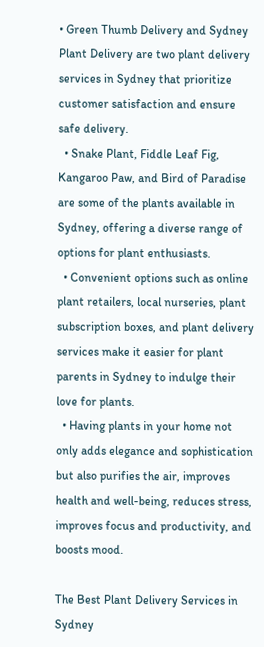• Green Thumb Delivery and Sydney Plant Delivery are two plant delivery services in Sydney that prioritize customer satisfaction and ensure safe delivery.
  • Snake Plant, Fiddle Leaf Fig, Kangaroo Paw, and Bird of Paradise are some of the plants available in Sydney, offering a diverse range of options for plant enthusiasts.
  • Convenient options such as online plant retailers, local nurseries, plant subscription boxes, and plant delivery services make it easier for plant parents in Sydney to indulge their love for plants.
  • Having plants in your home not only adds elegance and sophistication but also purifies the air, improves health and well-being, reduces stress, improves focus and productivity, and boosts mood.

The Best Plant Delivery Services in Sydney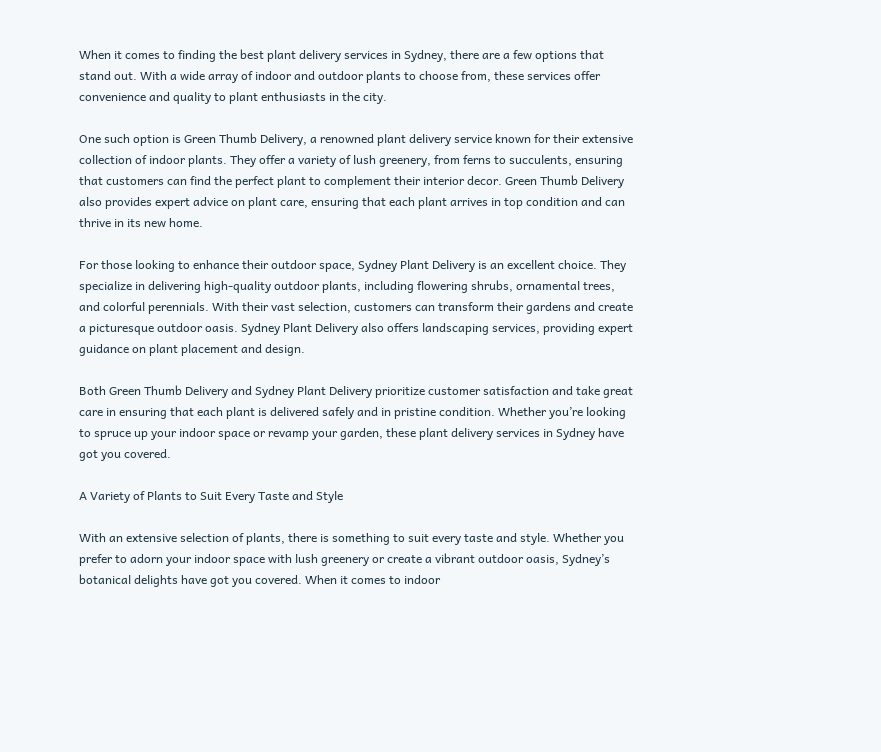When it comes to finding the best plant delivery services in Sydney, there are a few options that stand out. With a wide array of indoor and outdoor plants to choose from, these services offer convenience and quality to plant enthusiasts in the city.

One such option is Green Thumb Delivery, a renowned plant delivery service known for their extensive collection of indoor plants. They offer a variety of lush greenery, from ferns to succulents, ensuring that customers can find the perfect plant to complement their interior decor. Green Thumb Delivery also provides expert advice on plant care, ensuring that each plant arrives in top condition and can thrive in its new home.

For those looking to enhance their outdoor space, Sydney Plant Delivery is an excellent choice. They specialize in delivering high-quality outdoor plants, including flowering shrubs, ornamental trees, and colorful perennials. With their vast selection, customers can transform their gardens and create a picturesque outdoor oasis. Sydney Plant Delivery also offers landscaping services, providing expert guidance on plant placement and design.

Both Green Thumb Delivery and Sydney Plant Delivery prioritize customer satisfaction and take great care in ensuring that each plant is delivered safely and in pristine condition. Whether you’re looking to spruce up your indoor space or revamp your garden, these plant delivery services in Sydney have got you covered.

A Variety of Plants to Suit Every Taste and Style

With an extensive selection of plants, there is something to suit every taste and style. Whether you prefer to adorn your indoor space with lush greenery or create a vibrant outdoor oasis, Sydney’s botanical delights have got you covered. When it comes to indoor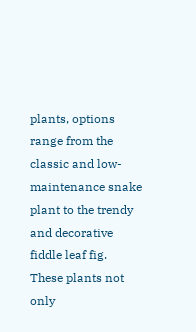plants, options range from the classic and low-maintenance snake plant to the trendy and decorative fiddle leaf fig. These plants not only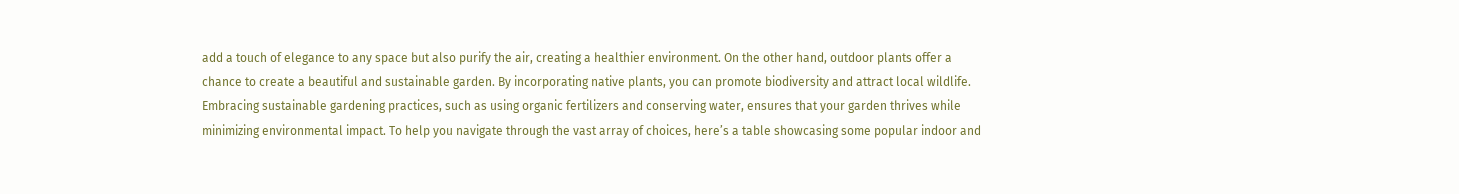add a touch of elegance to any space but also purify the air, creating a healthier environment. On the other hand, outdoor plants offer a chance to create a beautiful and sustainable garden. By incorporating native plants, you can promote biodiversity and attract local wildlife. Embracing sustainable gardening practices, such as using organic fertilizers and conserving water, ensures that your garden thrives while minimizing environmental impact. To help you navigate through the vast array of choices, here’s a table showcasing some popular indoor and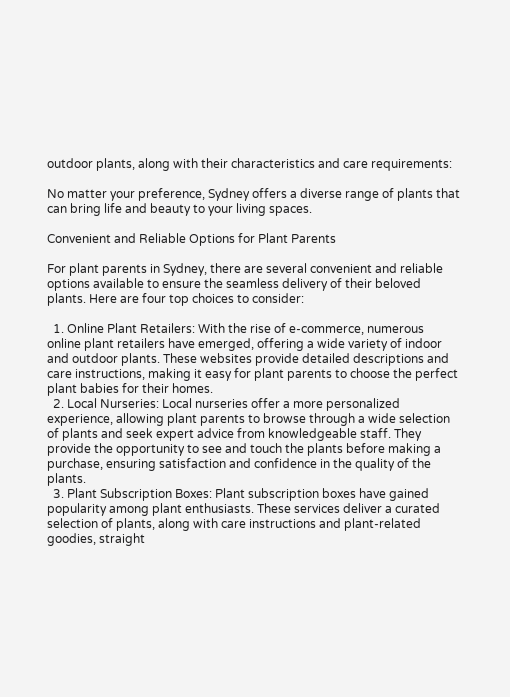outdoor plants, along with their characteristics and care requirements:

No matter your preference, Sydney offers a diverse range of plants that can bring life and beauty to your living spaces.

Convenient and Reliable Options for Plant Parents

For plant parents in Sydney, there are several convenient and reliable options available to ensure the seamless delivery of their beloved plants. Here are four top choices to consider:

  1. Online Plant Retailers: With the rise of e-commerce, numerous online plant retailers have emerged, offering a wide variety of indoor and outdoor plants. These websites provide detailed descriptions and care instructions, making it easy for plant parents to choose the perfect plant babies for their homes.
  2. Local Nurseries: Local nurseries offer a more personalized experience, allowing plant parents to browse through a wide selection of plants and seek expert advice from knowledgeable staff. They provide the opportunity to see and touch the plants before making a purchase, ensuring satisfaction and confidence in the quality of the plants.
  3. Plant Subscription Boxes: Plant subscription boxes have gained popularity among plant enthusiasts. These services deliver a curated selection of plants, along with care instructions and plant-related goodies, straight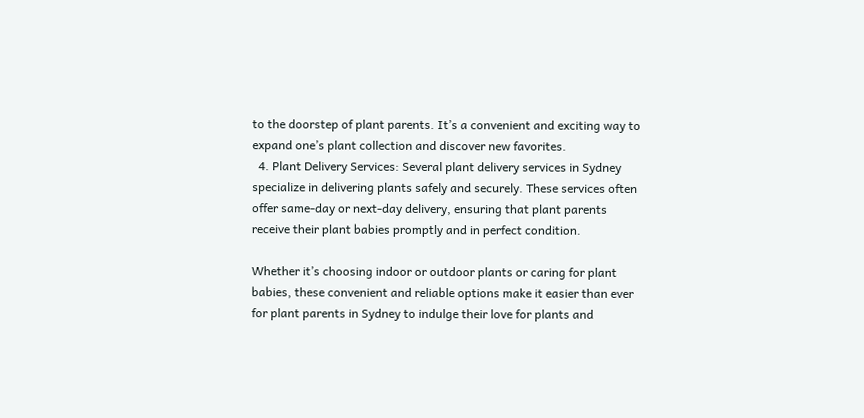to the doorstep of plant parents. It’s a convenient and exciting way to expand one’s plant collection and discover new favorites.
  4. Plant Delivery Services: Several plant delivery services in Sydney specialize in delivering plants safely and securely. These services often offer same-day or next-day delivery, ensuring that plant parents receive their plant babies promptly and in perfect condition.

Whether it’s choosing indoor or outdoor plants or caring for plant babies, these convenient and reliable options make it easier than ever for plant parents in Sydney to indulge their love for plants and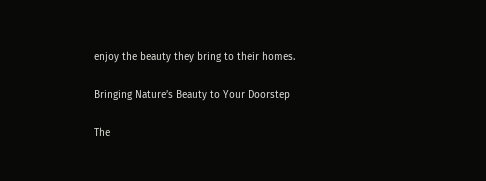enjoy the beauty they bring to their homes.

Bringing Nature’s Beauty to Your Doorstep

The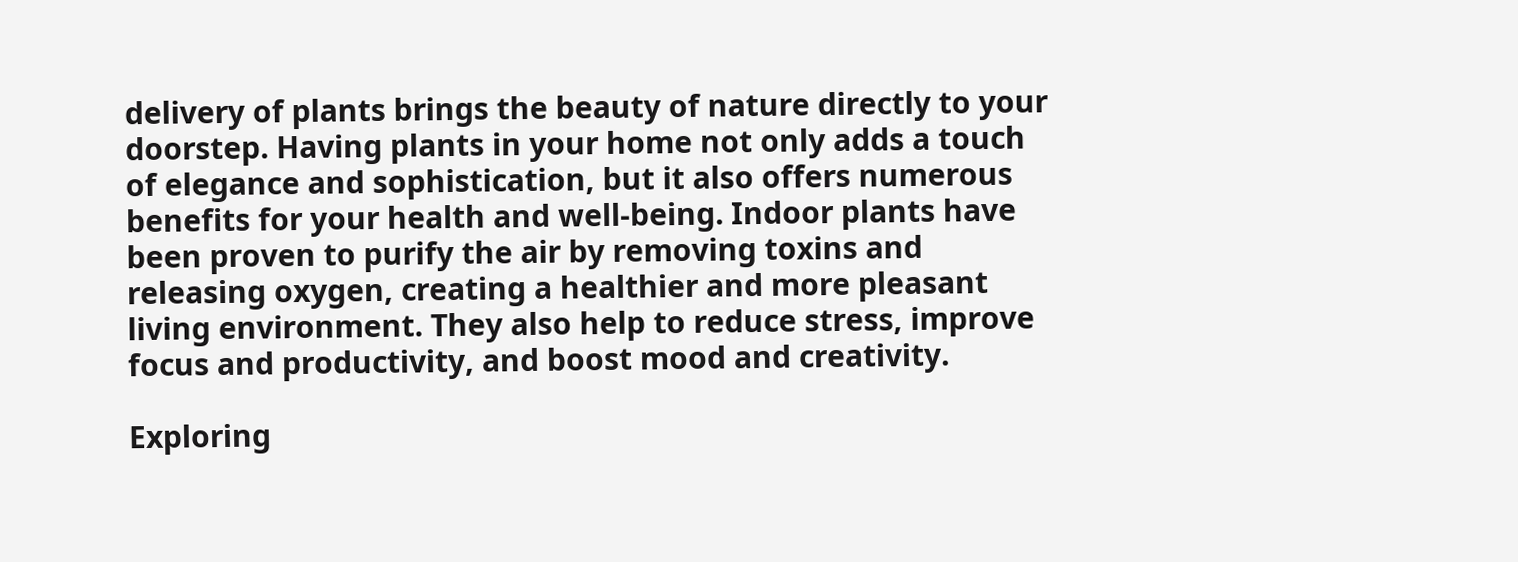delivery of plants brings the beauty of nature directly to your doorstep. Having plants in your home not only adds a touch of elegance and sophistication, but it also offers numerous benefits for your health and well-being. Indoor plants have been proven to purify the air by removing toxins and releasing oxygen, creating a healthier and more pleasant living environment. They also help to reduce stress, improve focus and productivity, and boost mood and creativity.

Exploring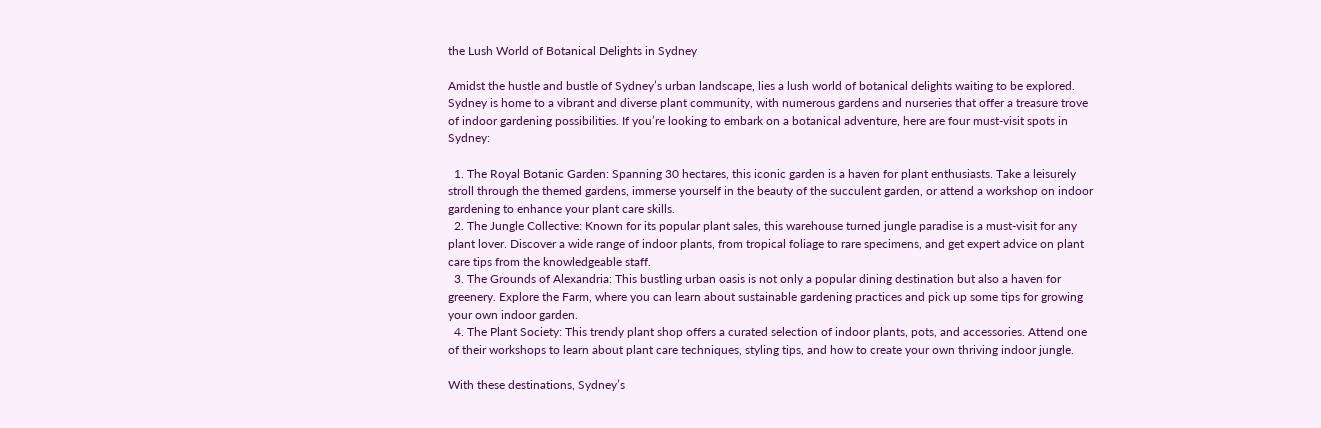the Lush World of Botanical Delights in Sydney

Amidst the hustle and bustle of Sydney’s urban landscape, lies a lush world of botanical delights waiting to be explored. Sydney is home to a vibrant and diverse plant community, with numerous gardens and nurseries that offer a treasure trove of indoor gardening possibilities. If you’re looking to embark on a botanical adventure, here are four must-visit spots in Sydney:

  1. The Royal Botanic Garden: Spanning 30 hectares, this iconic garden is a haven for plant enthusiasts. Take a leisurely stroll through the themed gardens, immerse yourself in the beauty of the succulent garden, or attend a workshop on indoor gardening to enhance your plant care skills.
  2. The Jungle Collective: Known for its popular plant sales, this warehouse turned jungle paradise is a must-visit for any plant lover. Discover a wide range of indoor plants, from tropical foliage to rare specimens, and get expert advice on plant care tips from the knowledgeable staff.
  3. The Grounds of Alexandria: This bustling urban oasis is not only a popular dining destination but also a haven for greenery. Explore the Farm, where you can learn about sustainable gardening practices and pick up some tips for growing your own indoor garden.
  4. The Plant Society: This trendy plant shop offers a curated selection of indoor plants, pots, and accessories. Attend one of their workshops to learn about plant care techniques, styling tips, and how to create your own thriving indoor jungle.

With these destinations, Sydney’s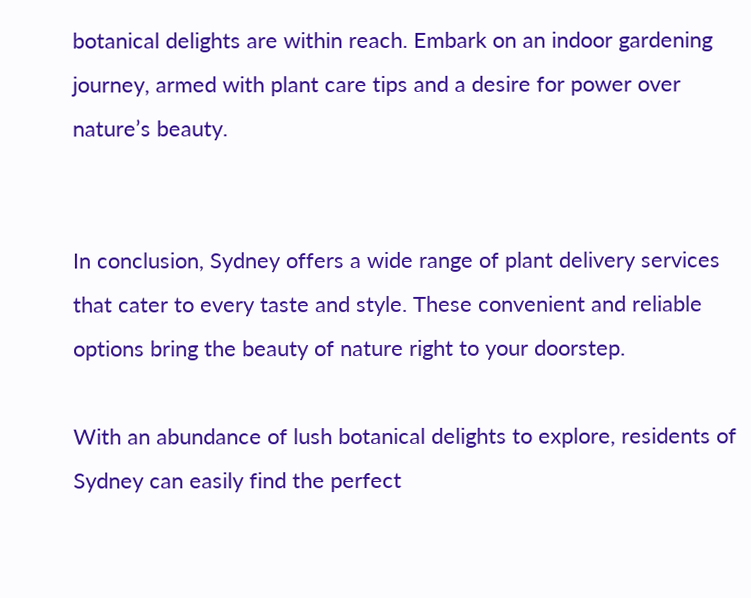botanical delights are within reach. Embark on an indoor gardening journey, armed with plant care tips and a desire for power over nature’s beauty.


In conclusion, Sydney offers a wide range of plant delivery services that cater to every taste and style. These convenient and reliable options bring the beauty of nature right to your doorstep.

With an abundance of lush botanical delights to explore, residents of Sydney can easily find the perfect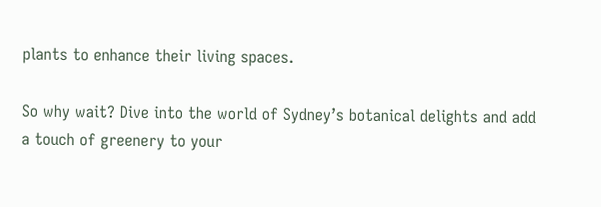plants to enhance their living spaces.

So why wait? Dive into the world of Sydney’s botanical delights and add a touch of greenery to your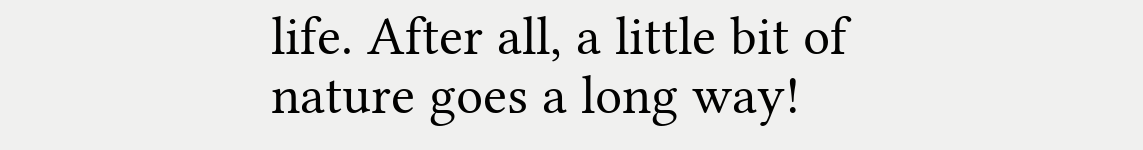life. After all, a little bit of nature goes a long way!